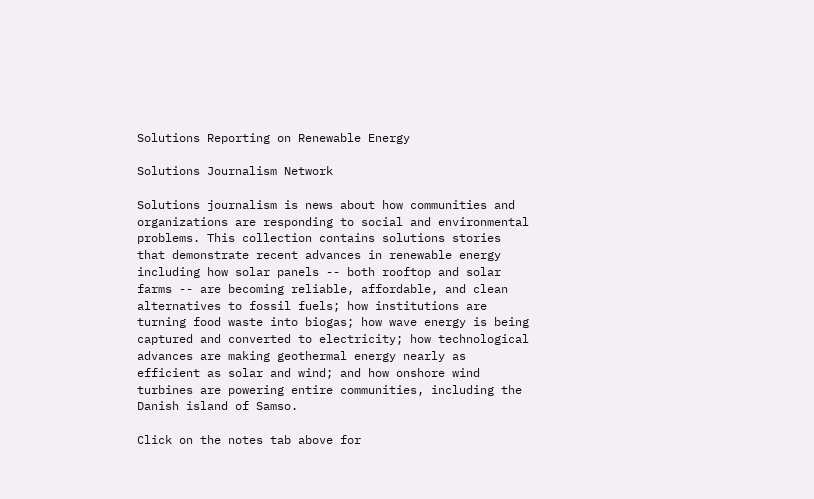Solutions Reporting on Renewable Energy

Solutions Journalism Network

Solutions journalism is news about how communities and organizations are responding to social and environmental problems. This collection contains solutions stories that demonstrate recent advances in renewable energy including how solar panels -- both rooftop and solar farms -- are becoming reliable, affordable, and clean alternatives to fossil fuels; how institutions are turning food waste into biogas; how wave energy is being captured and converted to electricity; how technological advances are making geothermal energy nearly as efficient as solar and wind; and how onshore wind turbines are powering entire communities, including the Danish island of Samso.

Click on the notes tab above for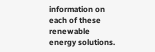information on each of these renewable energy solutions.